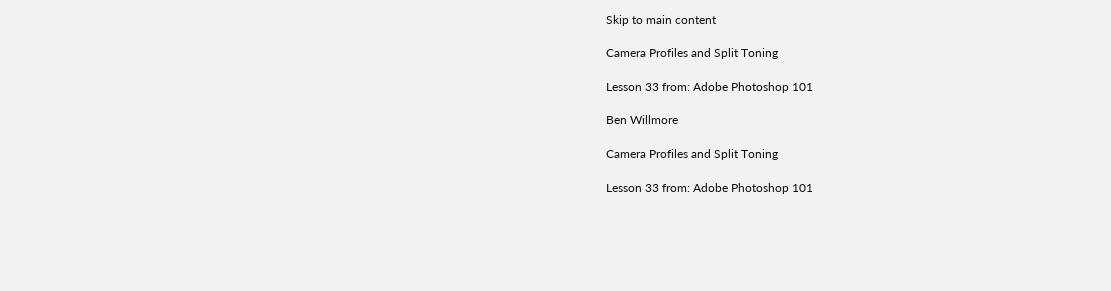Skip to main content

Camera Profiles and Split Toning

Lesson 33 from: Adobe Photoshop 101

Ben Willmore

Camera Profiles and Split Toning

Lesson 33 from: Adobe Photoshop 101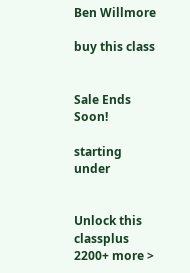Ben Willmore

buy this class


Sale Ends Soon!

starting under


Unlock this classplus 2200+ more >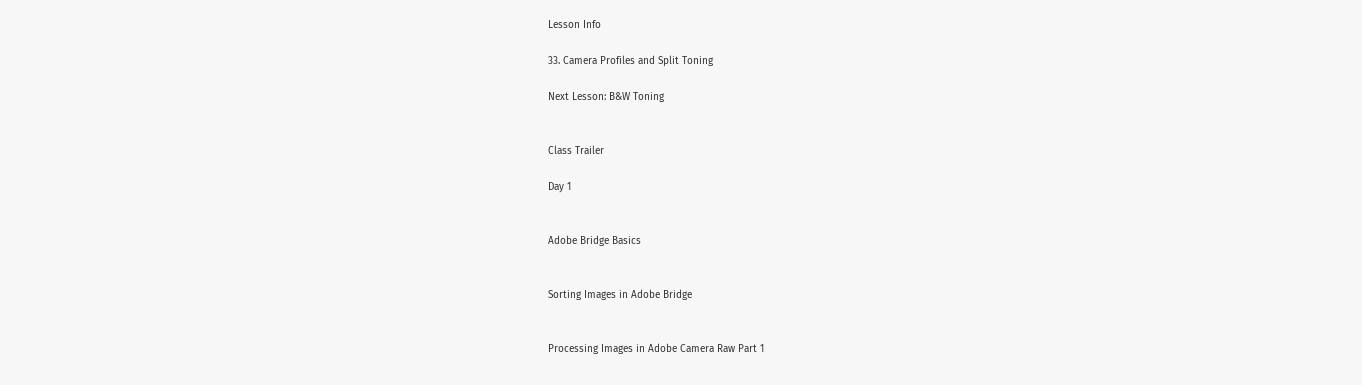Lesson Info

33. Camera Profiles and Split Toning

Next Lesson: B&W Toning


Class Trailer

Day 1


Adobe Bridge Basics


Sorting Images in Adobe Bridge


Processing Images in Adobe Camera Raw Part 1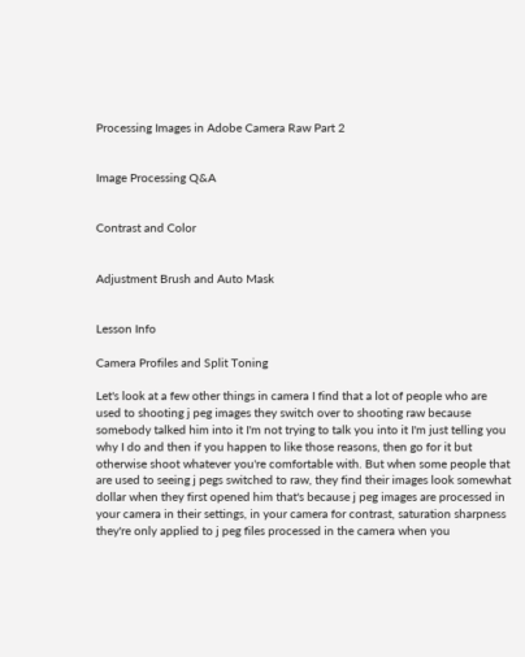Processing Images in Adobe Camera Raw Part 2


Image Processing Q&A


Contrast and Color


Adjustment Brush and Auto Mask


Lesson Info

Camera Profiles and Split Toning

Let's look at a few other things in camera I find that a lot of people who are used to shooting j peg images they switch over to shooting raw because somebody talked him into it I'm not trying to talk you into it I'm just telling you why I do and then if you happen to like those reasons, then go for it but otherwise shoot whatever you're comfortable with. But when some people that are used to seeing j pegs switched to raw, they find their images look somewhat dollar when they first opened him that's because j peg images are processed in your camera in their settings, in your camera for contrast, saturation sharpness they're only applied to j peg files processed in the camera when you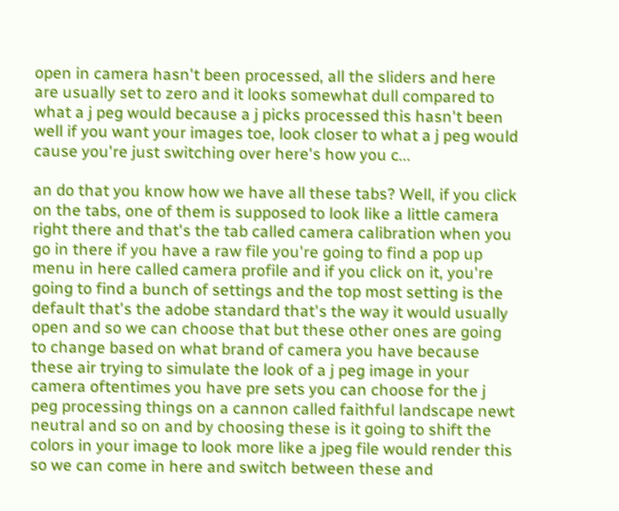open in camera hasn't been processed, all the sliders and here are usually set to zero and it looks somewhat dull compared to what a j peg would because a j picks processed this hasn't been well if you want your images toe, look closer to what a j peg would cause you're just switching over here's how you c...

an do that you know how we have all these tabs? Well, if you click on the tabs, one of them is supposed to look like a little camera right there and that's the tab called camera calibration when you go in there if you have a raw file you're going to find a pop up menu in here called camera profile and if you click on it, you're going to find a bunch of settings and the top most setting is the default that's the adobe standard that's the way it would usually open and so we can choose that but these other ones are going to change based on what brand of camera you have because these air trying to simulate the look of a j peg image in your camera oftentimes you have pre sets you can choose for the j peg processing things on a cannon called faithful landscape newt neutral and so on and by choosing these is it going to shift the colors in your image to look more like a jpeg file would render this so we can come in here and switch between these and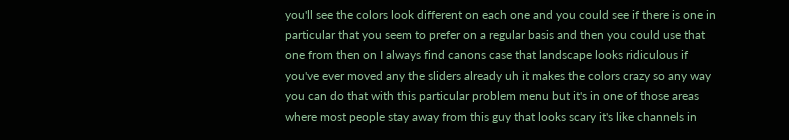you'll see the colors look different on each one and you could see if there is one in particular that you seem to prefer on a regular basis and then you could use that one from then on I always find canons case that landscape looks ridiculous if you've ever moved any the sliders already uh it makes the colors crazy so any way you can do that with this particular problem menu but it's in one of those areas where most people stay away from this guy that looks scary it's like channels in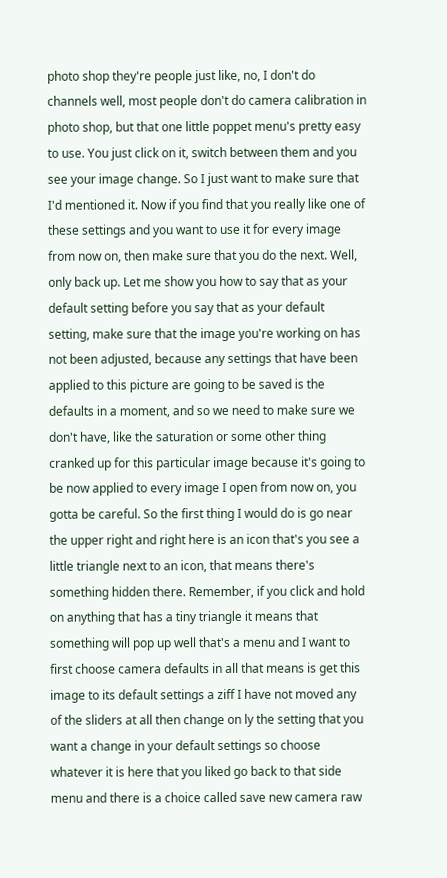photo shop they're people just like, no, I don't do channels well, most people don't do camera calibration in photo shop, but that one little poppet menu's pretty easy to use. You just click on it, switch between them and you see your image change. So I just want to make sure that I'd mentioned it. Now if you find that you really like one of these settings and you want to use it for every image from now on, then make sure that you do the next. Well, only back up. Let me show you how to say that as your default setting before you say that as your default setting, make sure that the image you're working on has not been adjusted, because any settings that have been applied to this picture are going to be saved is the defaults in a moment, and so we need to make sure we don't have, like the saturation or some other thing cranked up for this particular image because it's going to be now applied to every image I open from now on, you gotta be careful. So the first thing I would do is go near the upper right and right here is an icon that's you see a little triangle next to an icon, that means there's something hidden there. Remember, if you click and hold on anything that has a tiny triangle it means that something will pop up well that's a menu and I want to first choose camera defaults in all that means is get this image to its default settings a ziff I have not moved any of the sliders at all then change on ly the setting that you want a change in your default settings so choose whatever it is here that you liked go back to that side menu and there is a choice called save new camera raw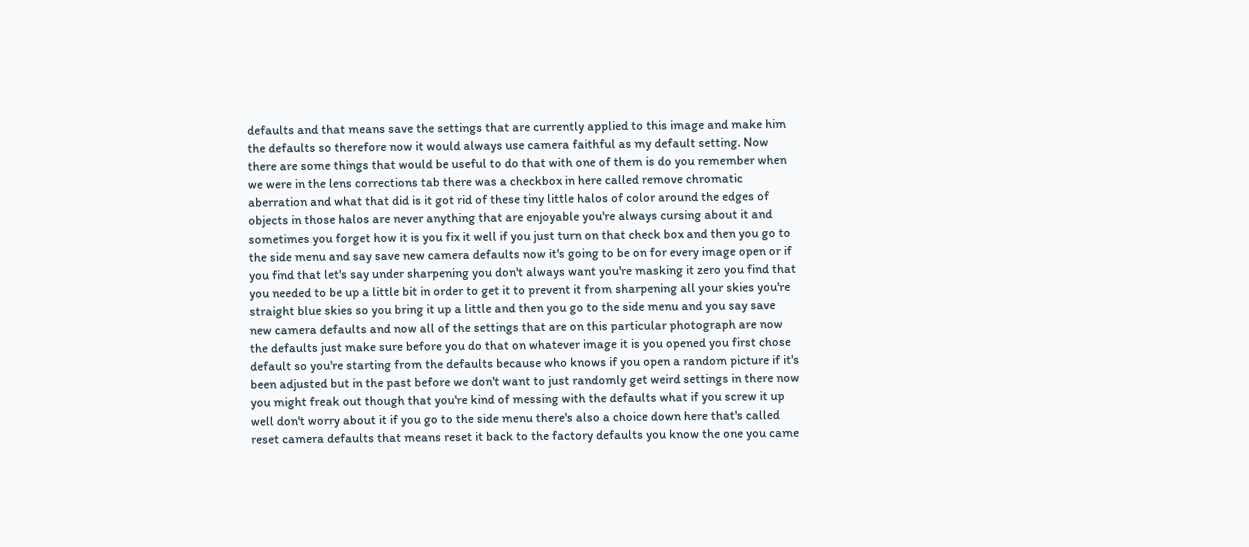defaults and that means save the settings that are currently applied to this image and make him the defaults so therefore now it would always use camera faithful as my default setting. Now there are some things that would be useful to do that with one of them is do you remember when we were in the lens corrections tab there was a checkbox in here called remove chromatic aberration and what that did is it got rid of these tiny little halos of color around the edges of objects in those halos are never anything that are enjoyable you're always cursing about it and sometimes you forget how it is you fix it well if you just turn on that check box and then you go to the side menu and say save new camera defaults now it's going to be on for every image open or if you find that let's say under sharpening you don't always want you're masking it zero you find that you needed to be up a little bit in order to get it to prevent it from sharpening all your skies you're straight blue skies so you bring it up a little and then you go to the side menu and you say save new camera defaults and now all of the settings that are on this particular photograph are now the defaults just make sure before you do that on whatever image it is you opened you first chose default so you're starting from the defaults because who knows if you open a random picture if it's been adjusted but in the past before we don't want to just randomly get weird settings in there now you might freak out though that you're kind of messing with the defaults what if you screw it up well don't worry about it if you go to the side menu there's also a choice down here that's called reset camera defaults that means reset it back to the factory defaults you know the one you came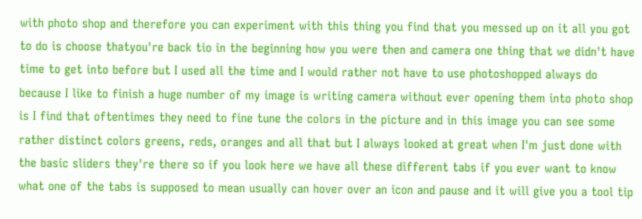with photo shop and therefore you can experiment with this thing you find that you messed up on it all you got to do is choose thatyou're back tio in the beginning how you were then and camera one thing that we didn't have time to get into before but I used all the time and I would rather not have to use photoshopped always do because I like to finish a huge number of my image is writing camera without ever opening them into photo shop is I find that oftentimes they need to fine tune the colors in the picture and in this image you can see some rather distinct colors greens, reds, oranges and all that but I always looked at great when I'm just done with the basic sliders they're there so if you look here we have all these different tabs if you ever want to know what one of the tabs is supposed to mean usually can hover over an icon and pause and it will give you a tool tip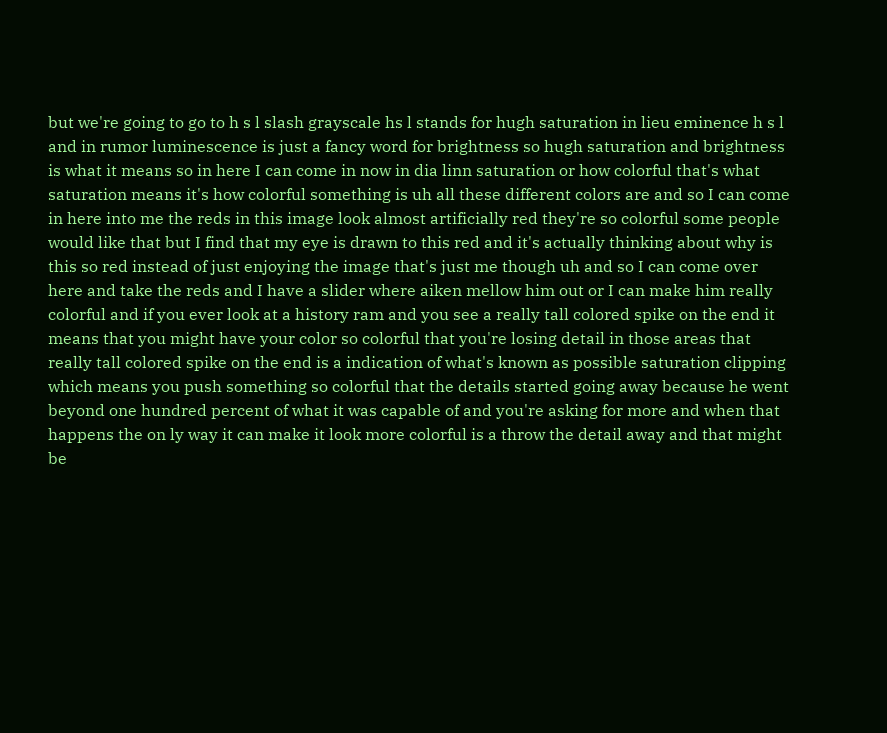but we're going to go to h s l slash grayscale hs l stands for hugh saturation in lieu eminence h s l and in rumor luminescence is just a fancy word for brightness so hugh saturation and brightness is what it means so in here I can come in now in dia linn saturation or how colorful that's what saturation means it's how colorful something is uh all these different colors are and so I can come in here into me the reds in this image look almost artificially red they're so colorful some people would like that but I find that my eye is drawn to this red and it's actually thinking about why is this so red instead of just enjoying the image that's just me though uh and so I can come over here and take the reds and I have a slider where aiken mellow him out or I can make him really colorful and if you ever look at a history ram and you see a really tall colored spike on the end it means that you might have your color so colorful that you're losing detail in those areas that really tall colored spike on the end is a indication of what's known as possible saturation clipping which means you push something so colorful that the details started going away because he went beyond one hundred percent of what it was capable of and you're asking for more and when that happens the on ly way it can make it look more colorful is a throw the detail away and that might be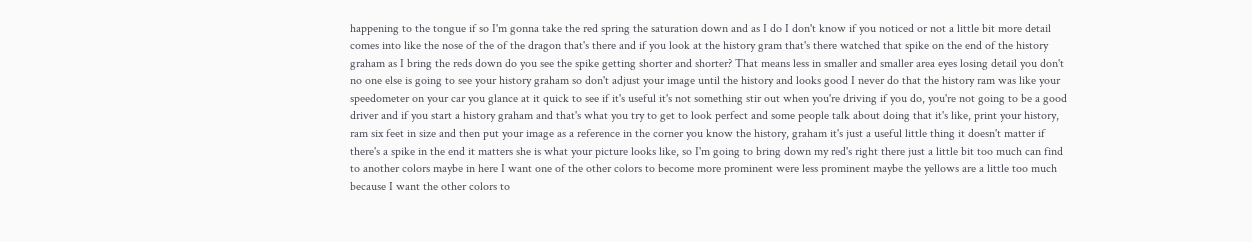happening to the tongue if so I'm gonna take the red spring the saturation down and as I do I don't know if you noticed or not a little bit more detail comes into like the nose of the of the dragon that's there and if you look at the history gram that's there watched that spike on the end of the history graham as I bring the reds down do you see the spike getting shorter and shorter? That means less in smaller and smaller area eyes losing detail you don't no one else is going to see your history graham so don't adjust your image until the history and looks good I never do that the history ram was like your speedometer on your car you glance at it quick to see if it's useful it's not something stir out when you're driving if you do, you're not going to be a good driver and if you start a history graham and that's what you try to get to look perfect and some people talk about doing that it's like, print your history, ram six feet in size and then put your image as a reference in the corner you know the history, graham it's just a useful little thing it doesn't matter if there's a spike in the end it matters she is what your picture looks like, so I'm going to bring down my red's right there just a little bit too much can find to another colors maybe in here I want one of the other colors to become more prominent were less prominent maybe the yellows are a little too much because I want the other colors to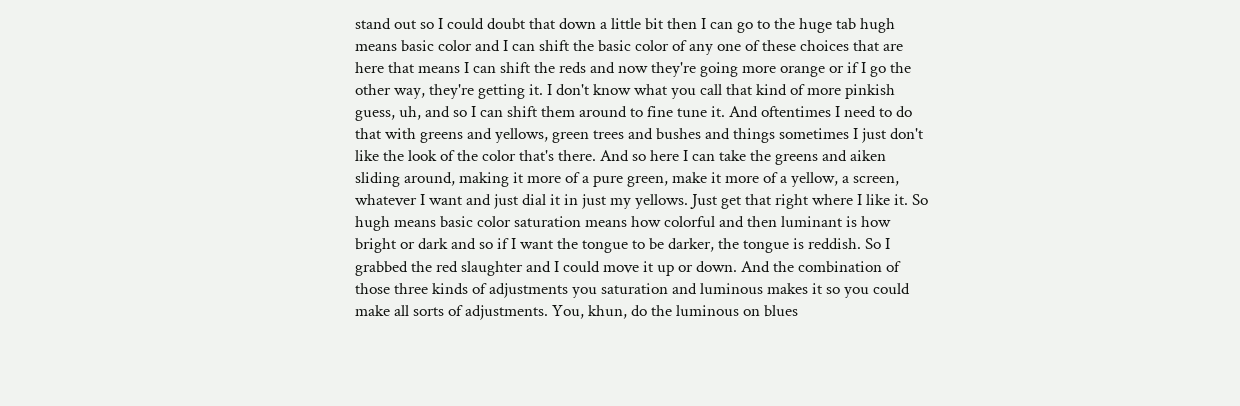stand out so I could doubt that down a little bit then I can go to the huge tab hugh means basic color and I can shift the basic color of any one of these choices that are here that means I can shift the reds and now they're going more orange or if I go the other way, they're getting it. I don't know what you call that kind of more pinkish guess, uh, and so I can shift them around to fine tune it. And oftentimes I need to do that with greens and yellows, green trees and bushes and things sometimes I just don't like the look of the color that's there. And so here I can take the greens and aiken sliding around, making it more of a pure green, make it more of a yellow, a screen, whatever I want and just dial it in just my yellows. Just get that right where I like it. So hugh means basic color saturation means how colorful and then luminant is how bright or dark and so if I want the tongue to be darker, the tongue is reddish. So I grabbed the red slaughter and I could move it up or down. And the combination of those three kinds of adjustments you saturation and luminous makes it so you could make all sorts of adjustments. You, khun, do the luminous on blues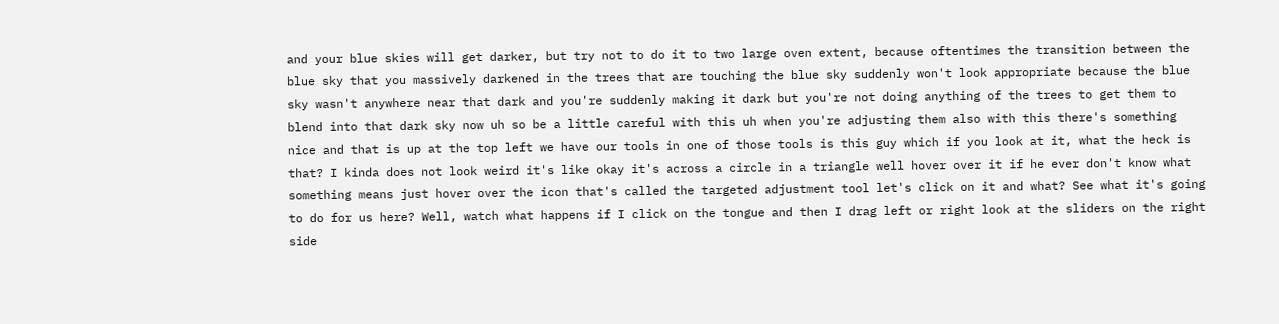and your blue skies will get darker, but try not to do it to two large oven extent, because oftentimes the transition between the blue sky that you massively darkened in the trees that are touching the blue sky suddenly won't look appropriate because the blue sky wasn't anywhere near that dark and you're suddenly making it dark but you're not doing anything of the trees to get them to blend into that dark sky now uh so be a little careful with this uh when you're adjusting them also with this there's something nice and that is up at the top left we have our tools in one of those tools is this guy which if you look at it, what the heck is that? I kinda does not look weird it's like okay it's across a circle in a triangle well hover over it if he ever don't know what something means just hover over the icon that's called the targeted adjustment tool let's click on it and what? See what it's going to do for us here? Well, watch what happens if I click on the tongue and then I drag left or right look at the sliders on the right side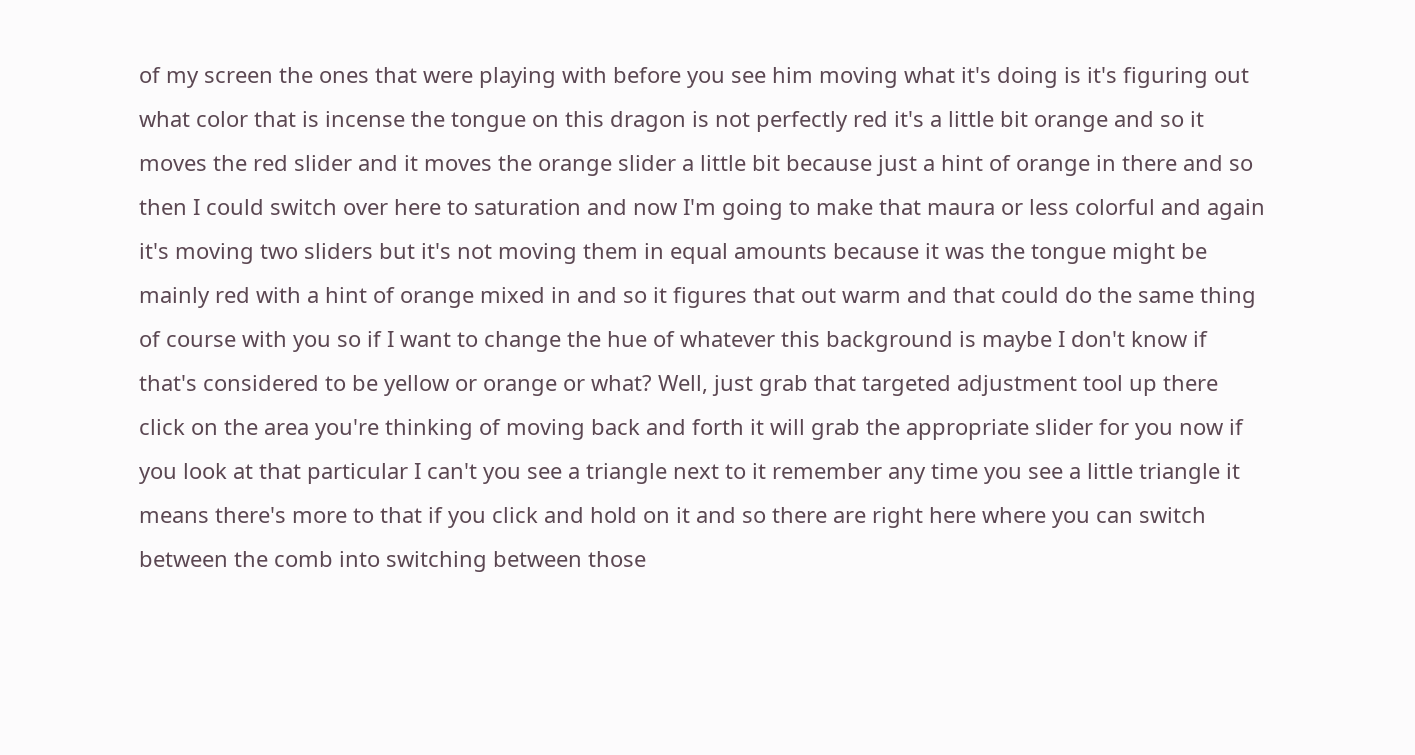of my screen the ones that were playing with before you see him moving what it's doing is it's figuring out what color that is incense the tongue on this dragon is not perfectly red it's a little bit orange and so it moves the red slider and it moves the orange slider a little bit because just a hint of orange in there and so then I could switch over here to saturation and now I'm going to make that maura or less colorful and again it's moving two sliders but it's not moving them in equal amounts because it was the tongue might be mainly red with a hint of orange mixed in and so it figures that out warm and that could do the same thing of course with you so if I want to change the hue of whatever this background is maybe I don't know if that's considered to be yellow or orange or what? Well, just grab that targeted adjustment tool up there click on the area you're thinking of moving back and forth it will grab the appropriate slider for you now if you look at that particular I can't you see a triangle next to it remember any time you see a little triangle it means there's more to that if you click and hold on it and so there are right here where you can switch between the comb into switching between those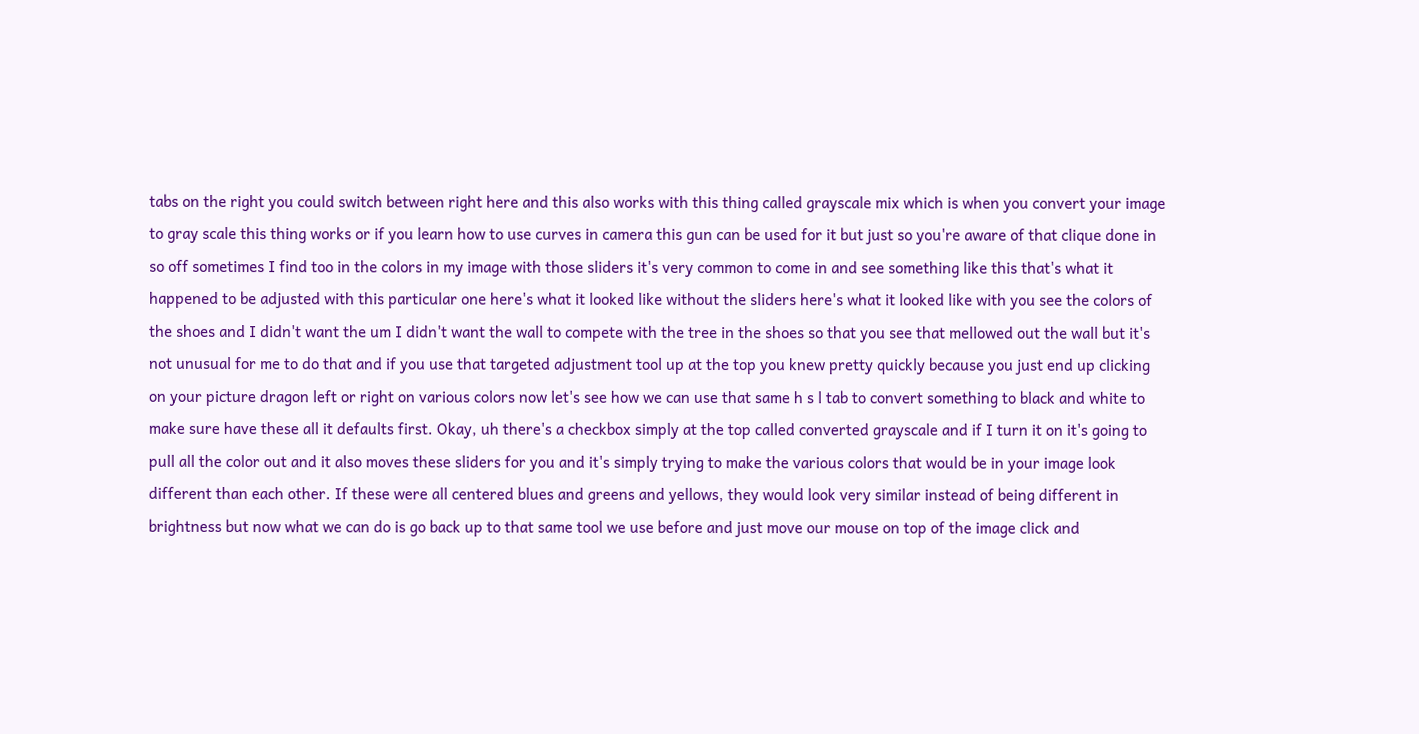tabs on the right you could switch between right here and this also works with this thing called grayscale mix which is when you convert your image to gray scale this thing works or if you learn how to use curves in camera this gun can be used for it but just so you're aware of that clique done in so off sometimes I find too in the colors in my image with those sliders it's very common to come in and see something like this that's what it happened to be adjusted with this particular one here's what it looked like without the sliders here's what it looked like with you see the colors of the shoes and I didn't want the um I didn't want the wall to compete with the tree in the shoes so that you see that mellowed out the wall but it's not unusual for me to do that and if you use that targeted adjustment tool up at the top you knew pretty quickly because you just end up clicking on your picture dragon left or right on various colors now let's see how we can use that same h s l tab to convert something to black and white to make sure have these all it defaults first. Okay, uh there's a checkbox simply at the top called converted grayscale and if I turn it on it's going to pull all the color out and it also moves these sliders for you and it's simply trying to make the various colors that would be in your image look different than each other. If these were all centered blues and greens and yellows, they would look very similar instead of being different in brightness but now what we can do is go back up to that same tool we use before and just move our mouse on top of the image click and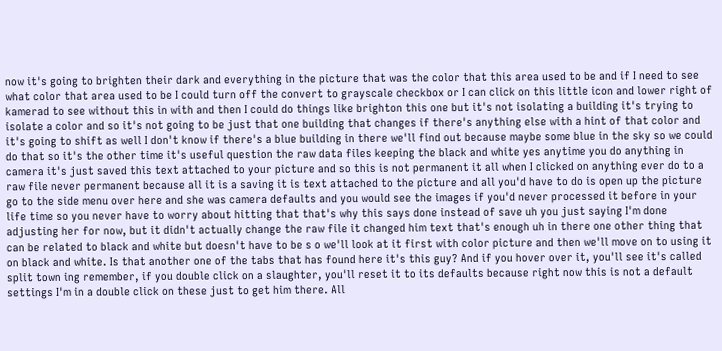now it's going to brighten their dark and everything in the picture that was the color that this area used to be and if I need to see what color that area used to be I could turn off the convert to grayscale checkbox or I can click on this little icon and lower right of kamerad to see without this in with and then I could do things like brighton this one but it's not isolating a building it's trying to isolate a color and so it's not going to be just that one building that changes if there's anything else with a hint of that color and it's going to shift as well I don't know if there's a blue building in there we'll find out because maybe some blue in the sky so we could do that so it's the other time it's useful question the raw data files keeping the black and white yes anytime you do anything in camera it's just saved this text attached to your picture and so this is not permanent it all when I clicked on anything ever do to a raw file never permanent because all it is a saving it is text attached to the picture and all you'd have to do is open up the picture go to the side menu over here and she was camera defaults and you would see the images if you'd never processed it before in your life time so you never have to worry about hitting that that's why this says done instead of save uh you just saying I'm done adjusting her for now, but it didn't actually change the raw file it changed him text that's enough uh in there one other thing that can be related to black and white but doesn't have to be s o we'll look at it first with color picture and then we'll move on to using it on black and white. Is that another one of the tabs that has found here it's this guy? And if you hover over it, you'll see it's called split town ing remember, if you double click on a slaughter, you'll reset it to its defaults because right now this is not a default settings I'm in a double click on these just to get him there. All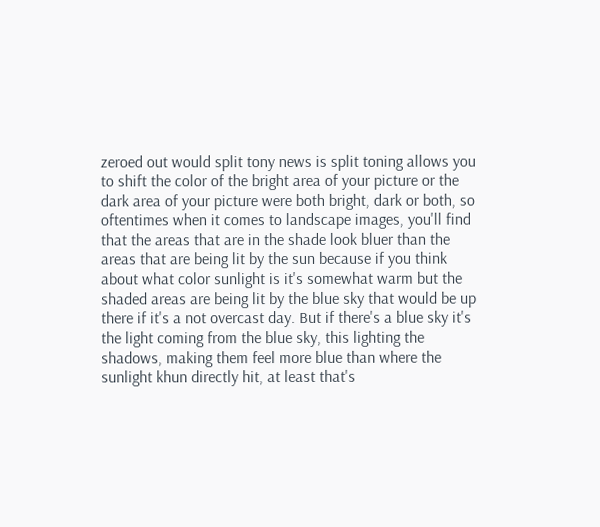zeroed out would split tony news is split toning allows you to shift the color of the bright area of your picture or the dark area of your picture were both bright, dark or both, so oftentimes when it comes to landscape images, you'll find that the areas that are in the shade look bluer than the areas that are being lit by the sun because if you think about what color sunlight is it's somewhat warm but the shaded areas are being lit by the blue sky that would be up there if it's a not overcast day. But if there's a blue sky it's the light coming from the blue sky, this lighting the shadows, making them feel more blue than where the sunlight khun directly hit, at least that's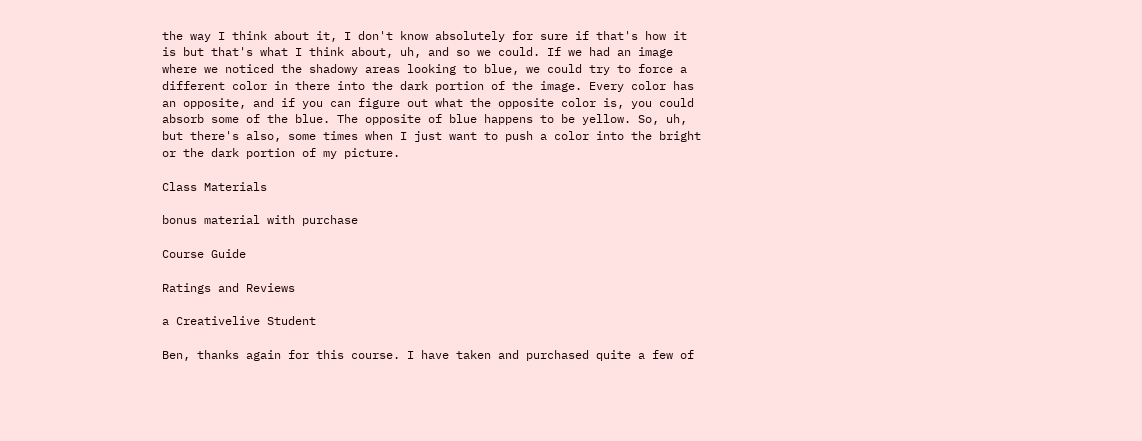the way I think about it, I don't know absolutely for sure if that's how it is but that's what I think about, uh, and so we could. If we had an image where we noticed the shadowy areas looking to blue, we could try to force a different color in there into the dark portion of the image. Every color has an opposite, and if you can figure out what the opposite color is, you could absorb some of the blue. The opposite of blue happens to be yellow. So, uh, but there's also, some times when I just want to push a color into the bright or the dark portion of my picture.

Class Materials

bonus material with purchase

Course Guide

Ratings and Reviews

a Creativelive Student

Ben, thanks again for this course. I have taken and purchased quite a few of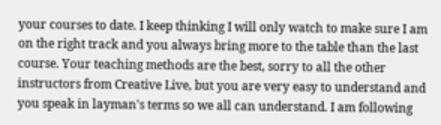your courses to date. I keep thinking I will only watch to make sure I am on the right track and you always bring more to the table than the last course. Your teaching methods are the best, sorry to all the other instructors from Creative Live, but you are very easy to understand and you speak in layman's terms so we all can understand. I am following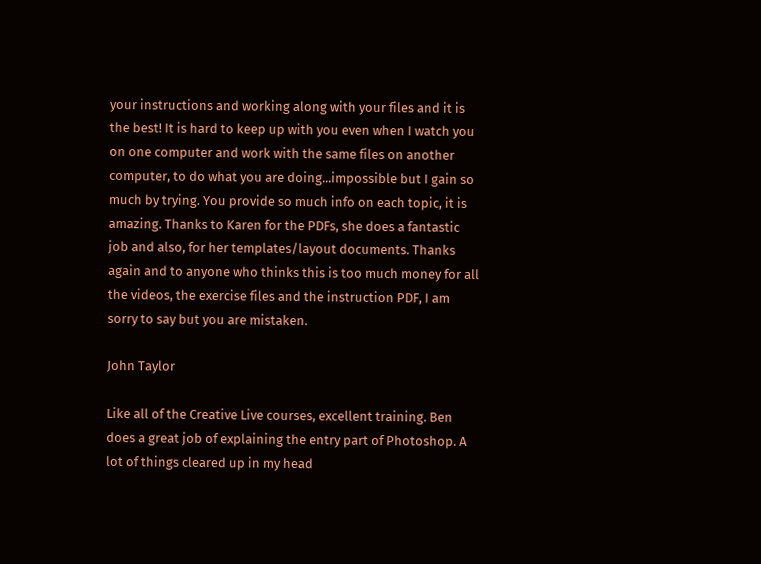your instructions and working along with your files and it is the best! It is hard to keep up with you even when I watch you on one computer and work with the same files on another computer, to do what you are doing...impossible but I gain so much by trying. You provide so much info on each topic, it is amazing. Thanks to Karen for the PDFs, she does a fantastic job and also, for her templates/layout documents. Thanks again and to anyone who thinks this is too much money for all the videos, the exercise files and the instruction PDF, I am sorry to say but you are mistaken.

John Taylor

Like all of the Creative Live courses, excellent training. Ben does a great job of explaining the entry part of Photoshop. A lot of things cleared up in my head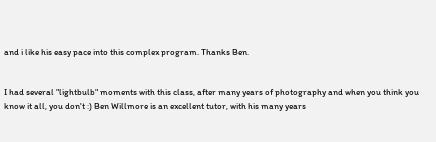and i like his easy pace into this complex program. Thanks Ben.


I had several "lightbulb" moments with this class, after many years of photography and when you think you know it all, you don't :) Ben Willmore is an excellent tutor, with his many years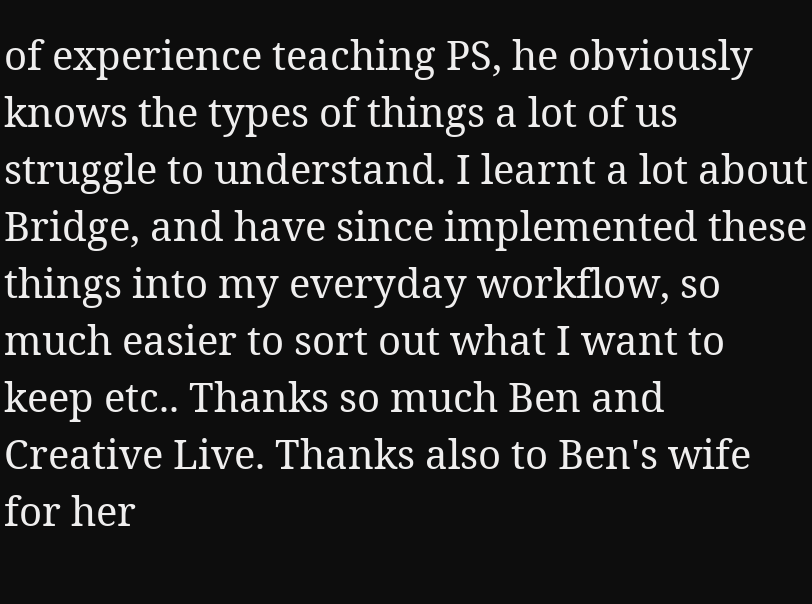of experience teaching PS, he obviously knows the types of things a lot of us struggle to understand. I learnt a lot about Bridge, and have since implemented these things into my everyday workflow, so much easier to sort out what I want to keep etc.. Thanks so much Ben and Creative Live. Thanks also to Ben's wife for her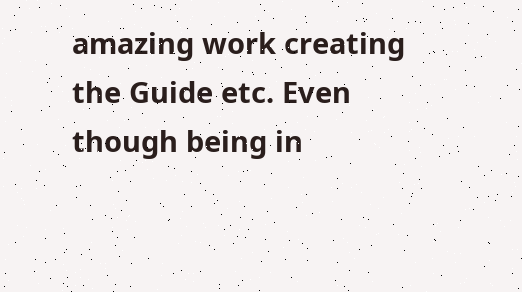amazing work creating the Guide etc. Even though being in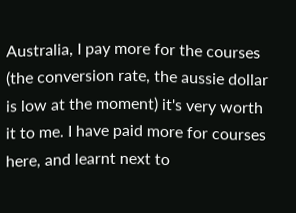Australia, I pay more for the courses (the conversion rate, the aussie dollar is low at the moment) it's very worth it to me. I have paid more for courses here, and learnt next to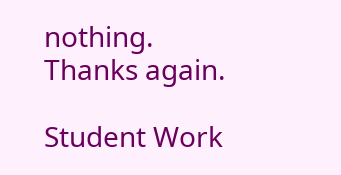nothing. Thanks again.

Student Work